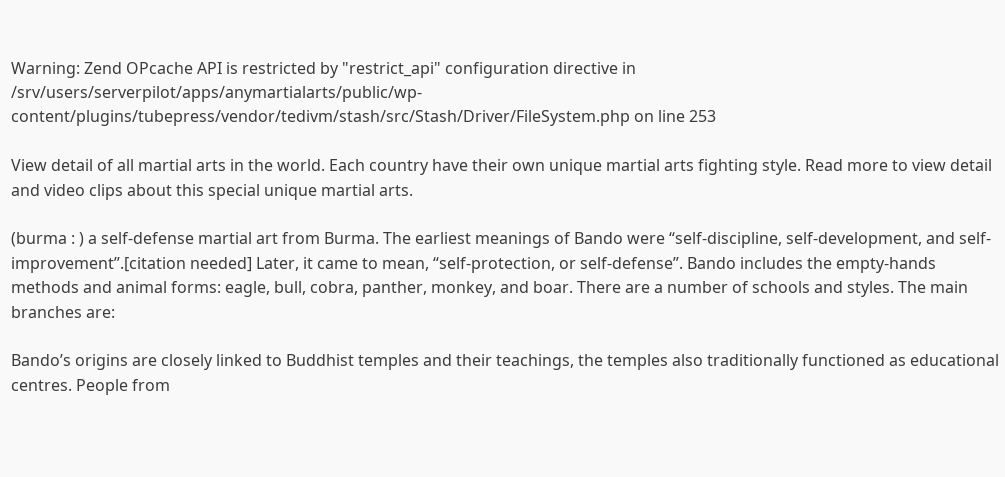Warning: Zend OPcache API is restricted by "restrict_api" configuration directive in /srv/users/serverpilot/apps/anymartialarts/public/wp-content/plugins/tubepress/vendor/tedivm/stash/src/Stash/Driver/FileSystem.php on line 253

View detail of all martial arts in the world. Each country have their own unique martial arts fighting style. Read more to view detail and video clips about this special unique martial arts.

(burma : ) a self-defense martial art from Burma. The earliest meanings of Bando were “self-discipline, self-development, and self-improvement”.[citation needed] Later, it came to mean, “self-protection, or self-defense”. Bando includes the empty-hands methods and animal forms: eagle, bull, cobra, panther, monkey, and boar. There are a number of schools and styles. The main branches are:

Bando’s origins are closely linked to Buddhist temples and their teachings, the temples also traditionally functioned as educational centres. People from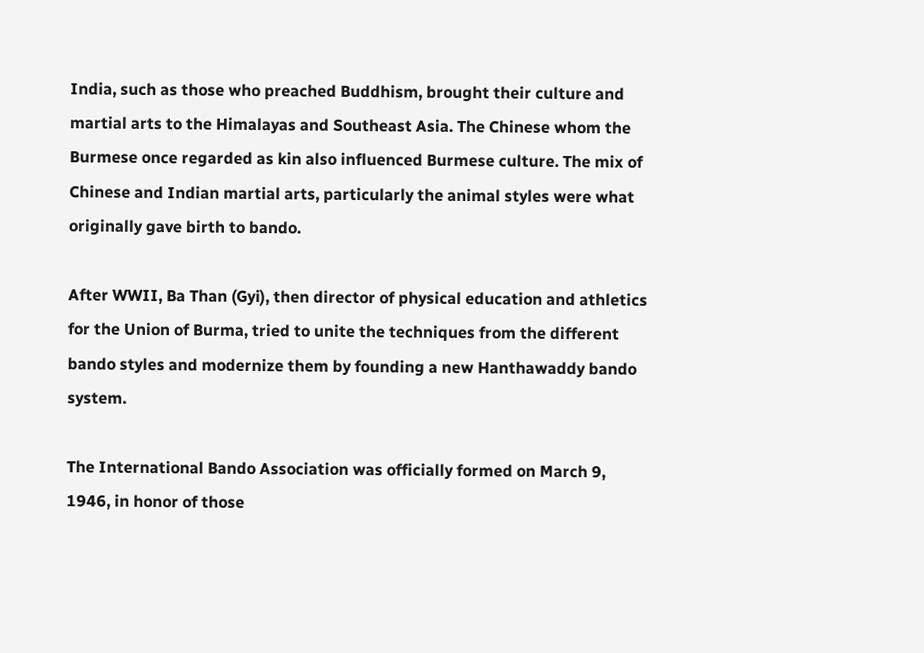India, such as those who preached Buddhism, brought their culture and martial arts to the Himalayas and Southeast Asia. The Chinese whom the Burmese once regarded as kin also influenced Burmese culture. The mix of Chinese and Indian martial arts, particularly the animal styles were what originally gave birth to bando.

After WWII, Ba Than (Gyi), then director of physical education and athletics for the Union of Burma, tried to unite the techniques from the different bando styles and modernize them by founding a new Hanthawaddy bando system.

The International Bando Association was officially formed on March 9, 1946, in honor of those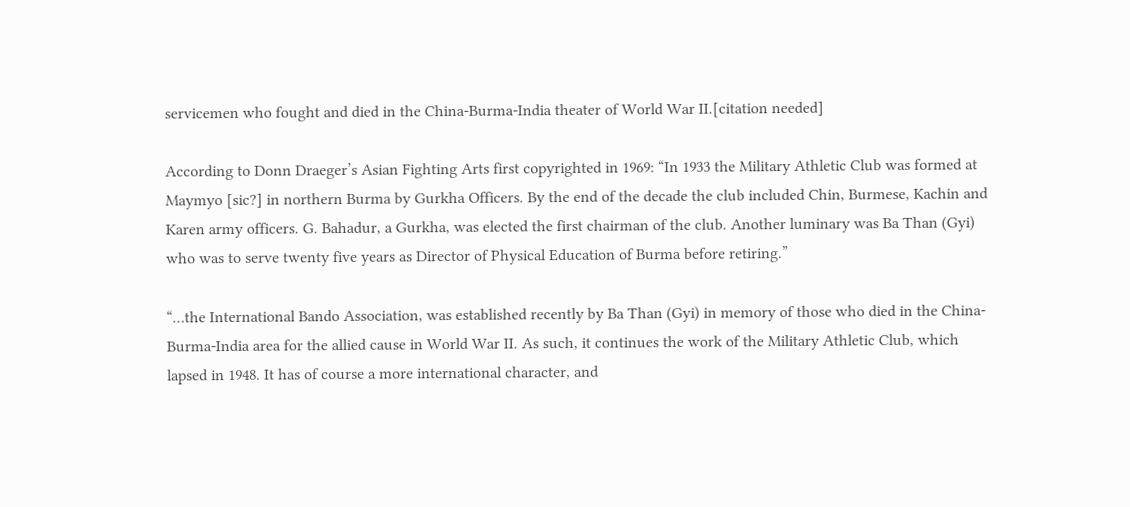servicemen who fought and died in the China-Burma-India theater of World War II.[citation needed]

According to Donn Draeger’s Asian Fighting Arts first copyrighted in 1969: “In 1933 the Military Athletic Club was formed at Maymyo [sic?] in northern Burma by Gurkha Officers. By the end of the decade the club included Chin, Burmese, Kachin and Karen army officers. G. Bahadur, a Gurkha, was elected the first chairman of the club. Another luminary was Ba Than (Gyi) who was to serve twenty five years as Director of Physical Education of Burma before retiring.”

“…the International Bando Association, was established recently by Ba Than (Gyi) in memory of those who died in the China-Burma-India area for the allied cause in World War II. As such, it continues the work of the Military Athletic Club, which lapsed in 1948. It has of course a more international character, and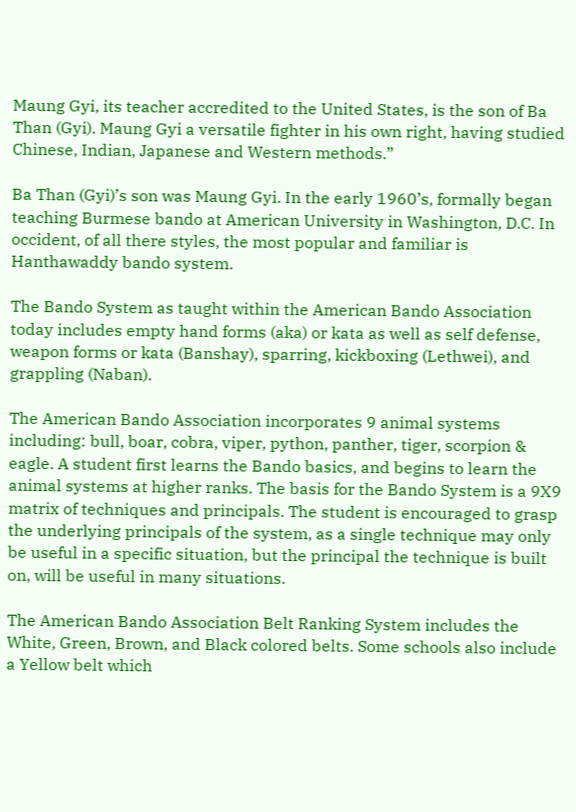Maung Gyi, its teacher accredited to the United States, is the son of Ba Than (Gyi). Maung Gyi a versatile fighter in his own right, having studied Chinese, Indian, Japanese and Western methods.”

Ba Than (Gyi)’s son was Maung Gyi. In the early 1960’s, formally began teaching Burmese bando at American University in Washington, D.C. In occident, of all there styles, the most popular and familiar is Hanthawaddy bando system.

The Bando System as taught within the American Bando Association today includes empty hand forms (aka) or kata as well as self defense, weapon forms or kata (Banshay), sparring, kickboxing (Lethwei), and grappling (Naban).

The American Bando Association incorporates 9 animal systems including: bull, boar, cobra, viper, python, panther, tiger, scorpion & eagle. A student first learns the Bando basics, and begins to learn the animal systems at higher ranks. The basis for the Bando System is a 9X9 matrix of techniques and principals. The student is encouraged to grasp the underlying principals of the system, as a single technique may only be useful in a specific situation, but the principal the technique is built on, will be useful in many situations.

The American Bando Association Belt Ranking System includes the White, Green, Brown, and Black colored belts. Some schools also include a Yellow belt which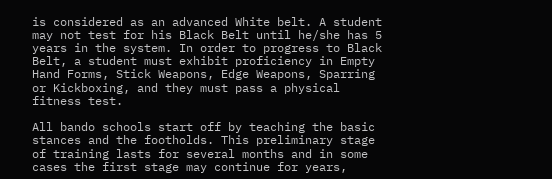is considered as an advanced White belt. A student may not test for his Black Belt until he/she has 5 years in the system. In order to progress to Black Belt, a student must exhibit proficiency in Empty Hand Forms, Stick Weapons, Edge Weapons, Sparring or Kickboxing, and they must pass a physical fitness test.

All bando schools start off by teaching the basic stances and the footholds. This preliminary stage of training lasts for several months and in some cases the first stage may continue for years,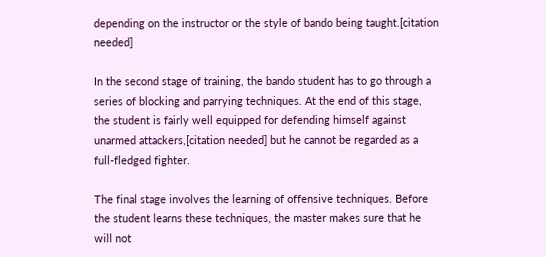depending on the instructor or the style of bando being taught.[citation needed]

In the second stage of training, the bando student has to go through a series of blocking and parrying techniques. At the end of this stage, the student is fairly well equipped for defending himself against unarmed attackers,[citation needed] but he cannot be regarded as a full-fledged fighter.

The final stage involves the learning of offensive techniques. Before the student learns these techniques, the master makes sure that he will not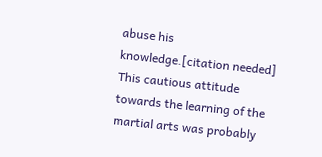abuse his knowledge.[citation needed] This cautious attitude towards the learning of the martial arts was probably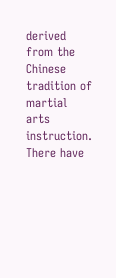derived from the Chinese tradition of martial arts instruction. There have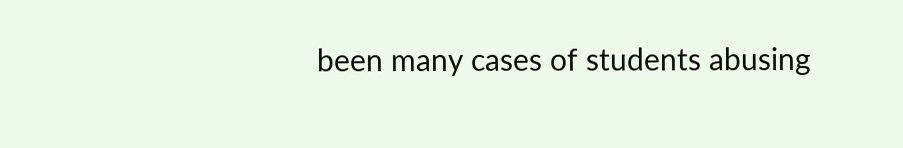been many cases of students abusing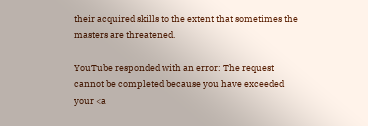their acquired skills to the extent that sometimes the masters are threatened.

YouTube responded with an error: The request cannot be completed because you have exceeded your <a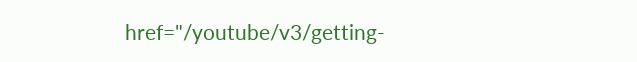href="/youtube/v3/getting-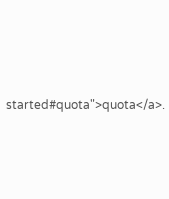started#quota">quota</a>.